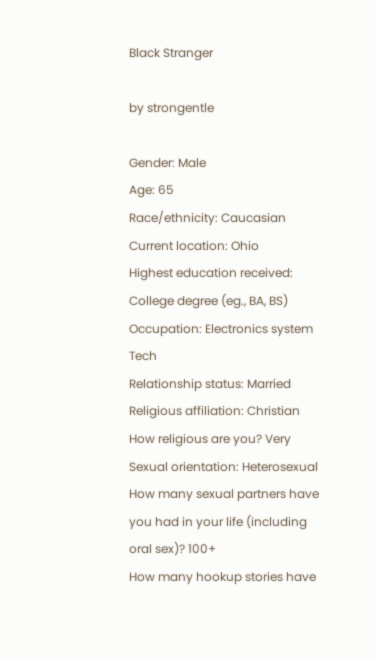Black Stranger

by strongentle

Gender: Male
Age: 65
Race/ethnicity: Caucasian
Current location: Ohio
Highest education received: College degree (eg., BA, BS)
Occupation: Electronics system Tech
Relationship status: Married
Religious affiliation: Christian
How religious are you? Very
Sexual orientation: Heterosexual
How many sexual partners have you had in your life (including oral sex)? 100+
How many hookup stories have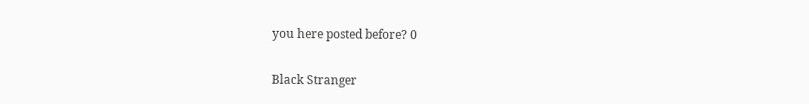you here posted before? 0

Black Stranger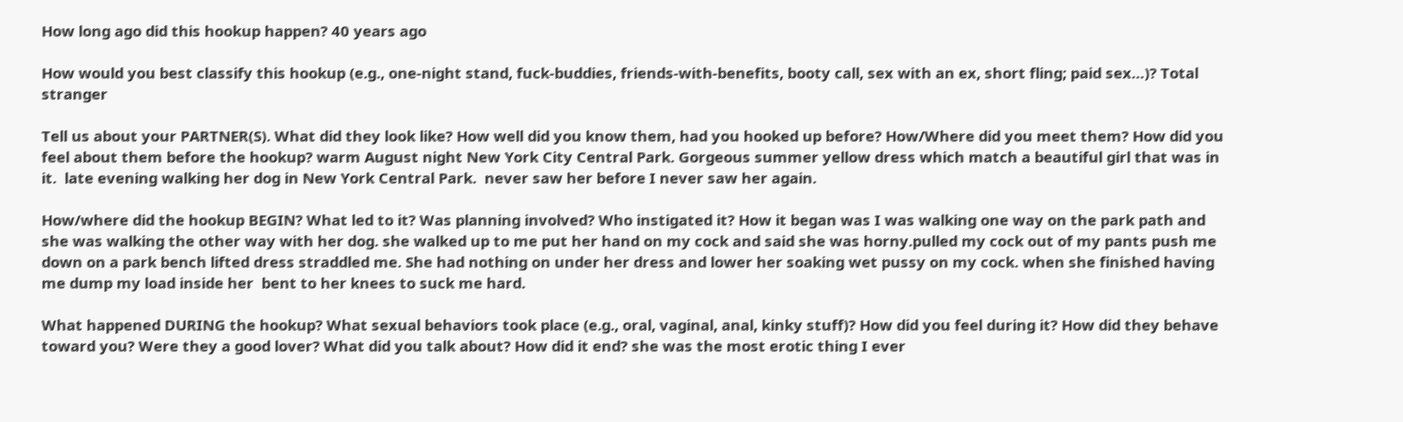How long ago did this hookup happen? 40 years ago

How would you best classify this hookup (e.g., one-night stand, fuck-buddies, friends-with-benefits, booty call, sex with an ex, short fling; paid sex…)? Total stranger

Tell us about your PARTNER(S). What did they look like? How well did you know them, had you hooked up before? How/Where did you meet them? How did you feel about them before the hookup? warm August night New York City Central Park. Gorgeous summer yellow dress which match a beautiful girl that was in it.  late evening walking her dog in New York Central Park.  never saw her before I never saw her again.

How/where did the hookup BEGIN? What led to it? Was planning involved? Who instigated it? How it began was I was walking one way on the park path and she was walking the other way with her dog. she walked up to me put her hand on my cock and said she was horny.pulled my cock out of my pants push me down on a park bench lifted dress straddled me. She had nothing on under her dress and lower her soaking wet pussy on my cock. when she finished having me dump my load inside her  bent to her knees to suck me hard.

What happened DURING the hookup? What sexual behaviors took place (e.g., oral, vaginal, anal, kinky stuff)? How did you feel during it? How did they behave toward you? Were they a good lover? What did you talk about? How did it end? she was the most erotic thing I ever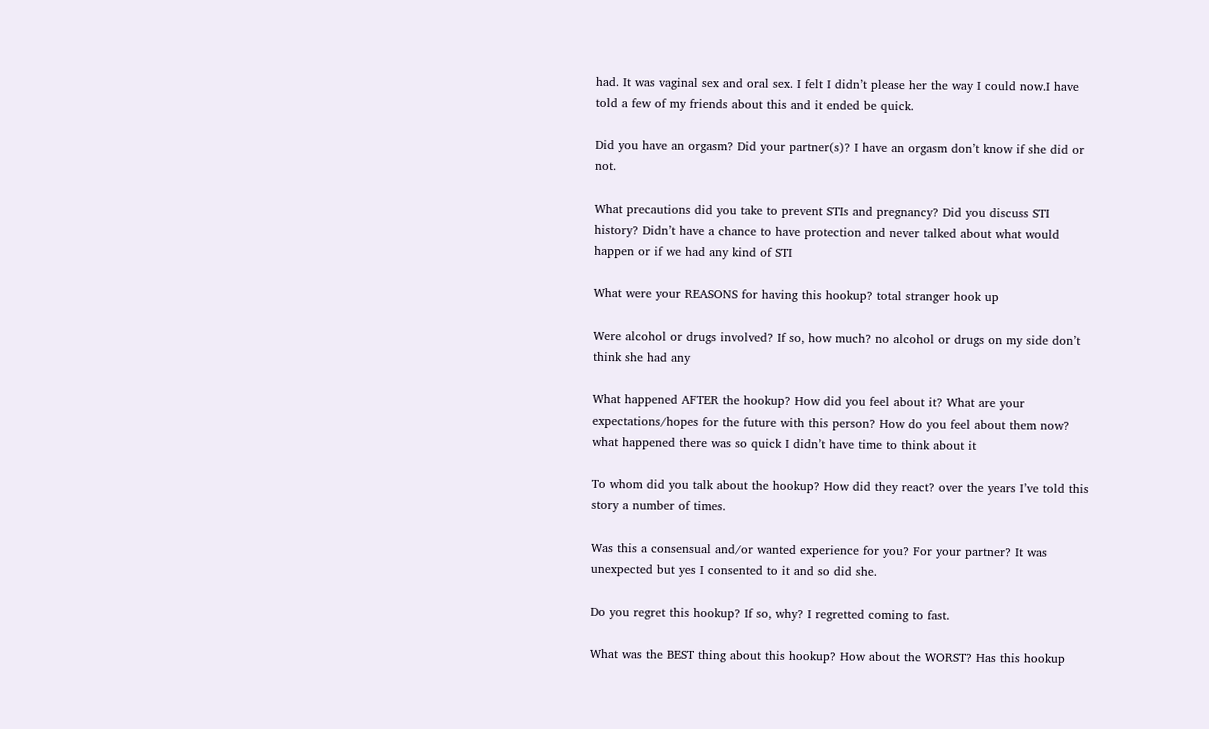had. It was vaginal sex and oral sex. I felt I didn’t please her the way I could now.I have told a few of my friends about this and it ended be quick.

Did you have an orgasm? Did your partner(s)? I have an orgasm don’t know if she did or not.

What precautions did you take to prevent STIs and pregnancy? Did you discuss STI history? Didn’t have a chance to have protection and never talked about what would happen or if we had any kind of STI

What were your REASONS for having this hookup? total stranger hook up

Were alcohol or drugs involved? If so, how much? no alcohol or drugs on my side don’t think she had any

What happened AFTER the hookup? How did you feel about it? What are your expectations/hopes for the future with this person? How do you feel about them now? what happened there was so quick I didn’t have time to think about it

To whom did you talk about the hookup? How did they react? over the years I’ve told this story a number of times.

Was this a consensual and/or wanted experience for you? For your partner? It was unexpected but yes I consented to it and so did she.

Do you regret this hookup? If so, why? I regretted coming to fast.

What was the BEST thing about this hookup? How about the WORST? Has this hookup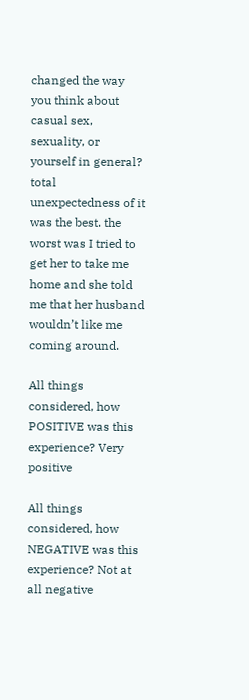changed the way you think about casual sex, sexuality, or yourself in general? total unexpectedness of it was the best. the worst was I tried to get her to take me home and she told me that her husband wouldn’t like me coming around.

All things considered, how POSITIVE was this experience? Very positive

All things considered, how NEGATIVE was this experience? Not at all negative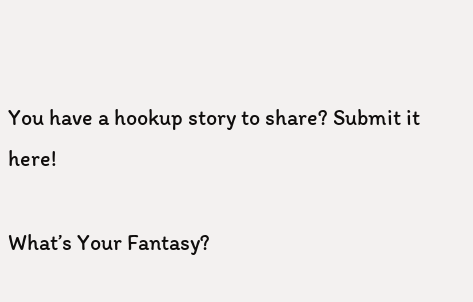You have a hookup story to share? Submit it here!

What’s Your Fantasy?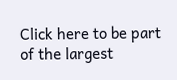Click here to be part of the largest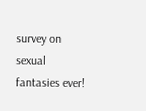survey on sexual fantasies ever!